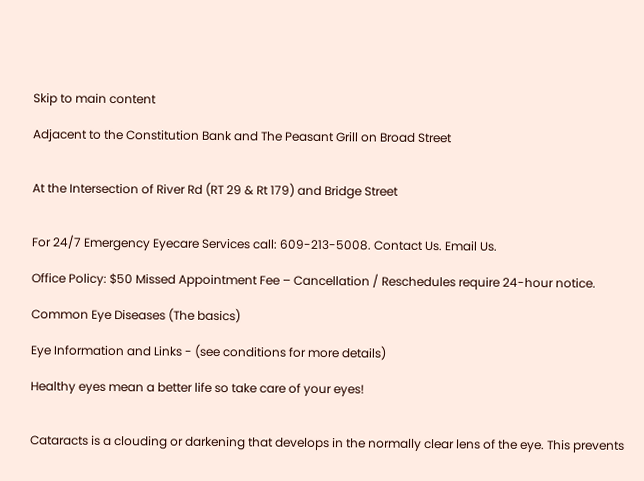Skip to main content

Adjacent to the Constitution Bank and The Peasant Grill on Broad Street


At the Intersection of River Rd (RT 29 & Rt 179) and Bridge Street


For 24/7 Emergency Eyecare Services call: 609-213-5008. Contact Us. Email Us.

Office Policy: $50 Missed Appointment Fee – Cancellation / Reschedules require 24-hour notice.

Common Eye Diseases (The basics)

Eye Information and Links - (see conditions for more details)

Healthy eyes mean a better life so take care of your eyes!


Cataracts is a clouding or darkening that develops in the normally clear lens of the eye. This prevents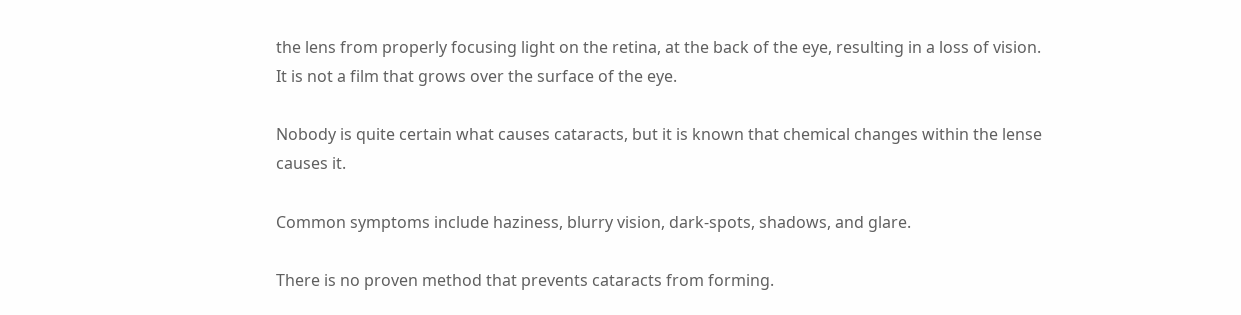the lens from properly focusing light on the retina, at the back of the eye, resulting in a loss of vision. It is not a film that grows over the surface of the eye.

Nobody is quite certain what causes cataracts, but it is known that chemical changes within the lense causes it.

Common symptoms include haziness, blurry vision, dark-spots, shadows, and glare.

There is no proven method that prevents cataracts from forming.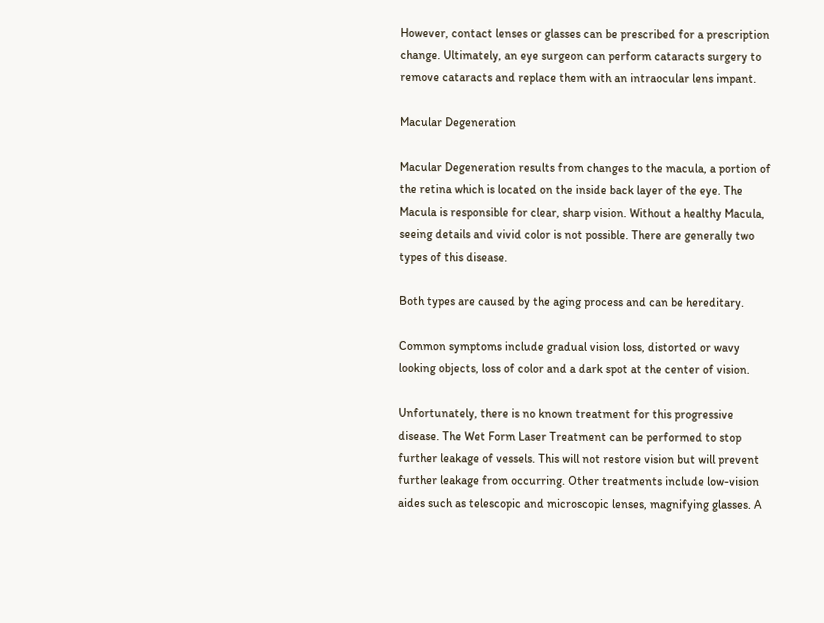However, contact lenses or glasses can be prescribed for a prescription change. Ultimately, an eye surgeon can perform cataracts surgery to remove cataracts and replace them with an intraocular lens impant.

Macular Degeneration

Macular Degeneration results from changes to the macula, a portion of the retina which is located on the inside back layer of the eye. The Macula is responsible for clear, sharp vision. Without a healthy Macula, seeing details and vivid color is not possible. There are generally two types of this disease.

Both types are caused by the aging process and can be hereditary.

Common symptoms include gradual vision loss, distorted or wavy looking objects, loss of color and a dark spot at the center of vision.

Unfortunately, there is no known treatment for this progressive disease. The Wet Form Laser Treatment can be performed to stop further leakage of vessels. This will not restore vision but will prevent further leakage from occurring. Other treatments include low-vision aides such as telescopic and microscopic lenses, magnifying glasses. A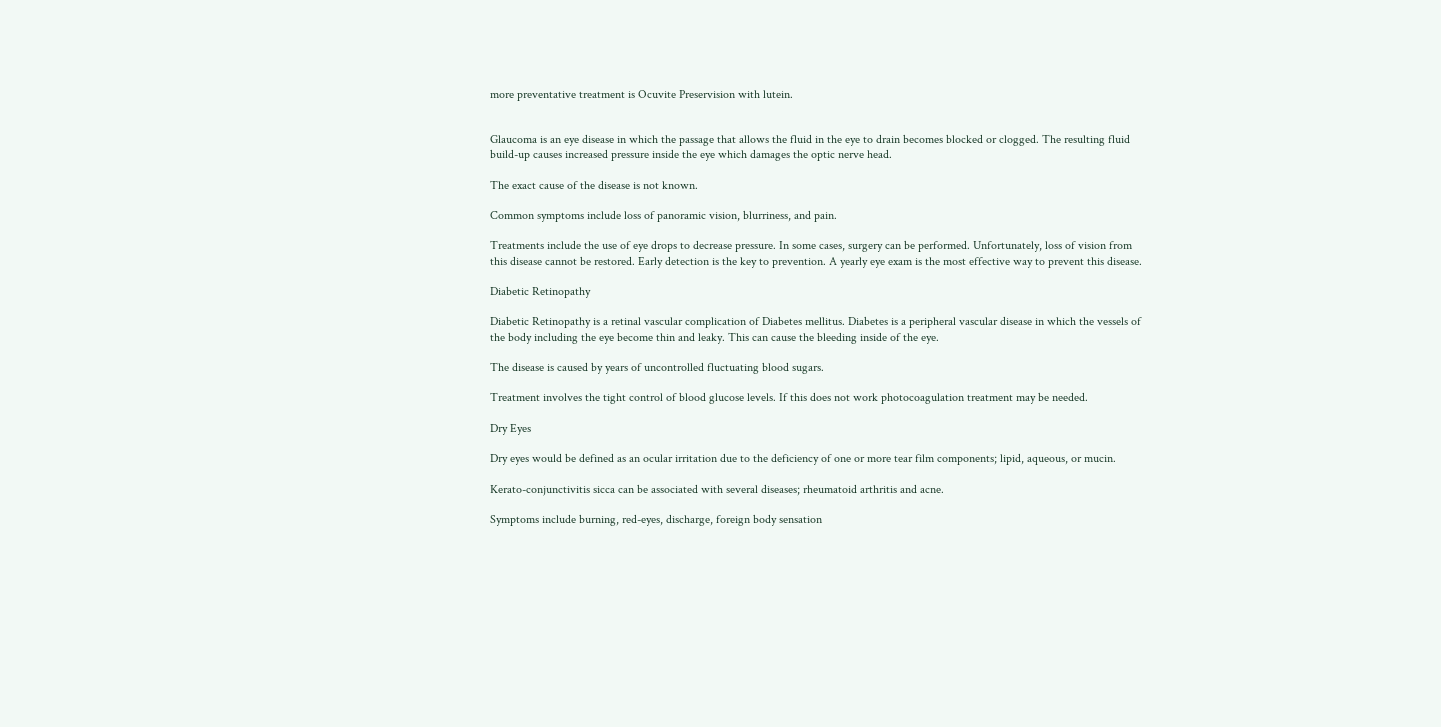more preventative treatment is Ocuvite Preservision with lutein.


Glaucoma is an eye disease in which the passage that allows the fluid in the eye to drain becomes blocked or clogged. The resulting fluid build-up causes increased pressure inside the eye which damages the optic nerve head.

The exact cause of the disease is not known.

Common symptoms include loss of panoramic vision, blurriness, and pain.

Treatments include the use of eye drops to decrease pressure. In some cases, surgery can be performed. Unfortunately, loss of vision from this disease cannot be restored. Early detection is the key to prevention. A yearly eye exam is the most effective way to prevent this disease.

Diabetic Retinopathy

Diabetic Retinopathy is a retinal vascular complication of Diabetes mellitus. Diabetes is a peripheral vascular disease in which the vessels of the body including the eye become thin and leaky. This can cause the bleeding inside of the eye.

The disease is caused by years of uncontrolled fluctuating blood sugars.

Treatment involves the tight control of blood glucose levels. If this does not work photocoagulation treatment may be needed.

Dry Eyes

Dry eyes would be defined as an ocular irritation due to the deficiency of one or more tear film components; lipid, aqueous, or mucin.

Kerato-conjunctivitis sicca can be associated with several diseases; rheumatoid arthritis and acne.

Symptoms include burning, red-eyes, discharge, foreign body sensation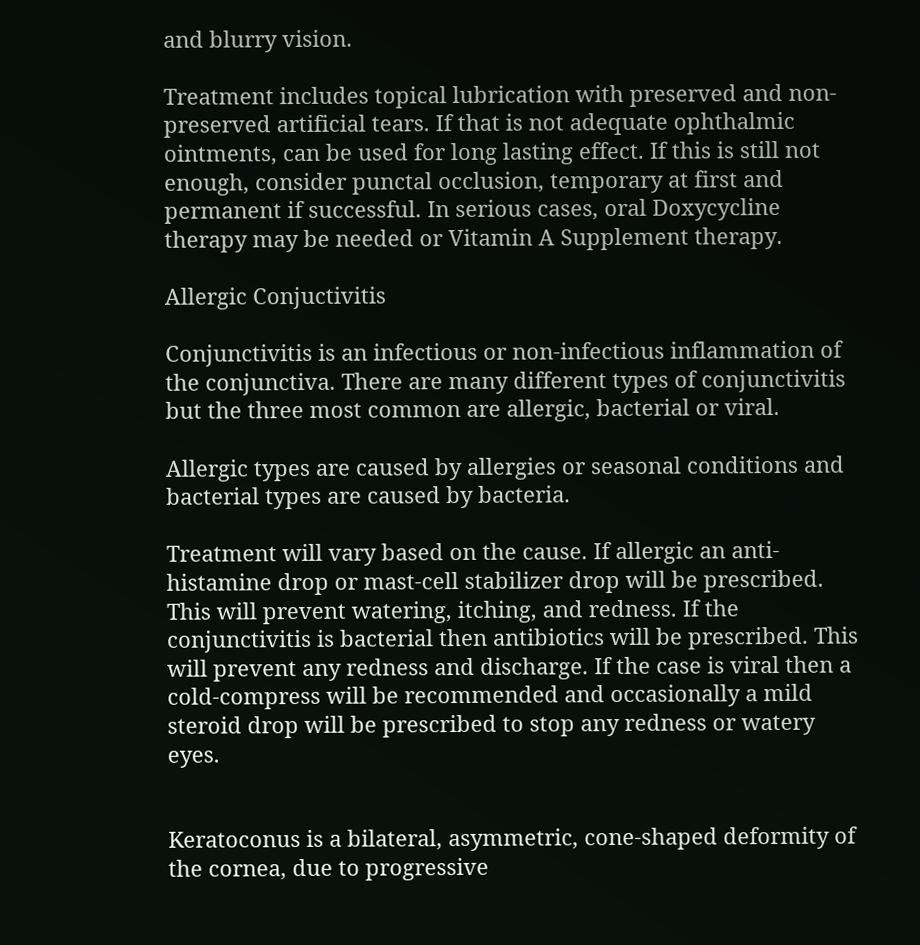and blurry vision.

Treatment includes topical lubrication with preserved and non-preserved artificial tears. If that is not adequate ophthalmic ointments, can be used for long lasting effect. If this is still not enough, consider punctal occlusion, temporary at first and permanent if successful. In serious cases, oral Doxycycline therapy may be needed or Vitamin A Supplement therapy.

Allergic Conjuctivitis

Conjunctivitis is an infectious or non-infectious inflammation of the conjunctiva. There are many different types of conjunctivitis but the three most common are allergic, bacterial or viral.

Allergic types are caused by allergies or seasonal conditions and bacterial types are caused by bacteria.

Treatment will vary based on the cause. If allergic an anti-histamine drop or mast-cell stabilizer drop will be prescribed. This will prevent watering, itching, and redness. If the conjunctivitis is bacterial then antibiotics will be prescribed. This will prevent any redness and discharge. If the case is viral then a cold-compress will be recommended and occasionally a mild steroid drop will be prescribed to stop any redness or watery eyes.


Keratoconus is a bilateral, asymmetric, cone-shaped deformity of the cornea, due to progressive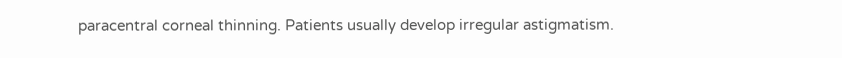paracentral corneal thinning. Patients usually develop irregular astigmatism.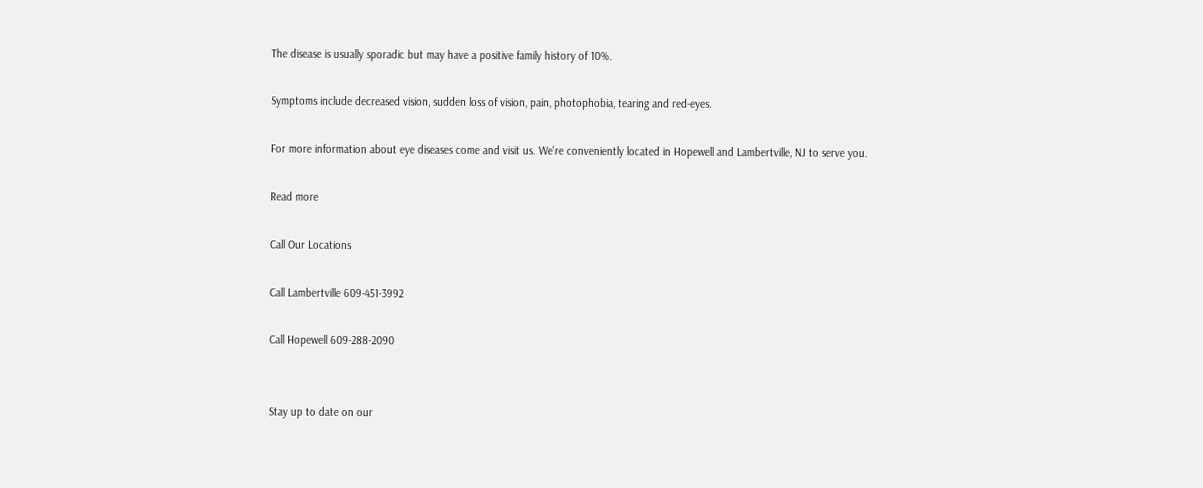The disease is usually sporadic but may have a positive family history of 10%.

Symptoms include decreased vision, sudden loss of vision, pain, photophobia, tearing and red-eyes.

For more information about eye diseases come and visit us. We're conveniently located in Hopewell and Lambertville, NJ to serve you.

Read more

Call Our Locations

Call Lambertville 609-451-3992

Call Hopewell 609-288-2090


Stay up to date on our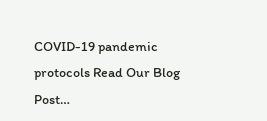COVID-19 pandemic protocols Read Our Blog Post…